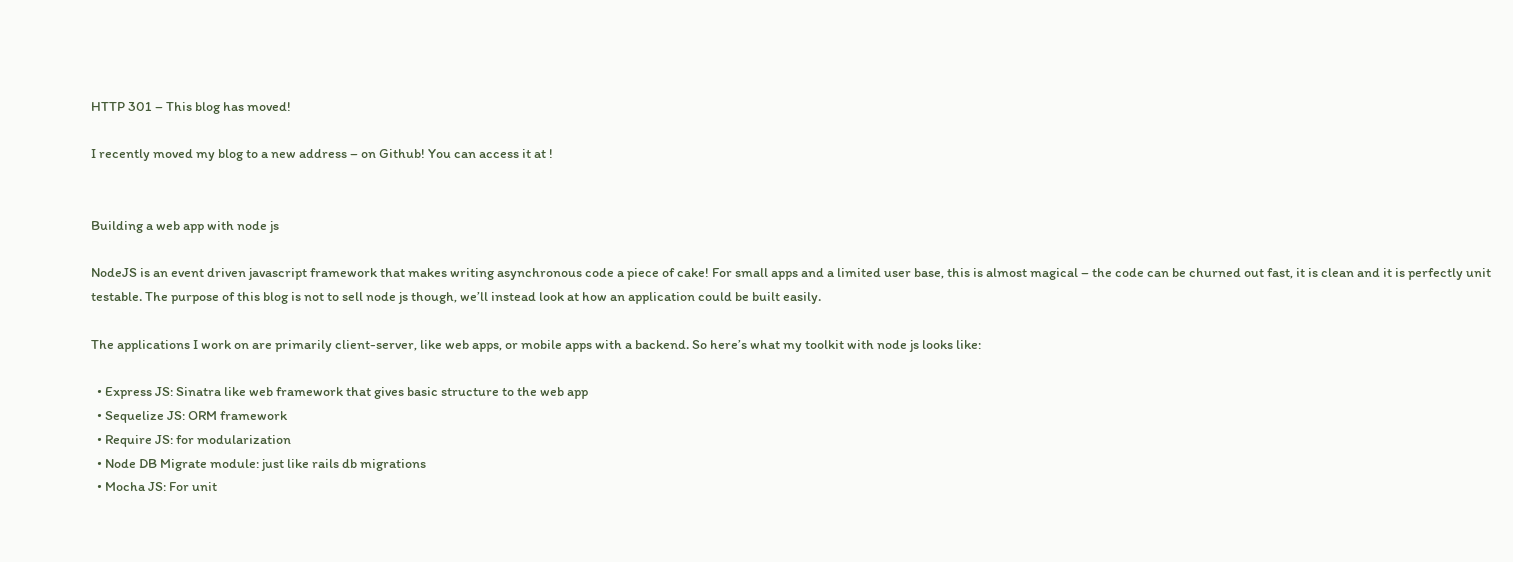HTTP 301 – This blog has moved!

I recently moved my blog to a new address – on Github! You can access it at !


Building a web app with node js

NodeJS is an event driven javascript framework that makes writing asynchronous code a piece of cake! For small apps and a limited user base, this is almost magical – the code can be churned out fast, it is clean and it is perfectly unit testable. The purpose of this blog is not to sell node js though, we’ll instead look at how an application could be built easily.

The applications I work on are primarily client-server, like web apps, or mobile apps with a backend. So here’s what my toolkit with node js looks like:

  • Express JS: Sinatra like web framework that gives basic structure to the web app
  • Sequelize JS: ORM framework
  • Require JS: for modularization
  • Node DB Migrate module: just like rails db migrations
  • Mocha JS: For unit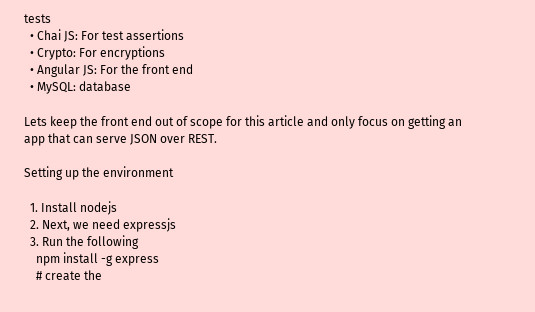tests
  • Chai JS: For test assertions
  • Crypto: For encryptions
  • Angular JS: For the front end
  • MySQL: database

Lets keep the front end out of scope for this article and only focus on getting an app that can serve JSON over REST.

Setting up the environment

  1. Install nodejs
  2. Next, we need expressjs
  3. Run the following
    npm install -g express
    # create the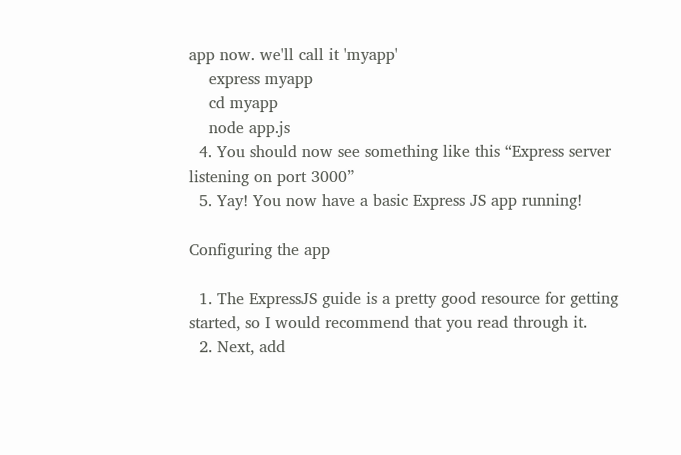app now. we'll call it 'myapp'
    express myapp
    cd myapp
    node app.js
  4. You should now see something like this “Express server listening on port 3000”
  5. Yay! You now have a basic Express JS app running!

Configuring the app

  1. The ExpressJS guide is a pretty good resource for getting started, so I would recommend that you read through it.
  2. Next, add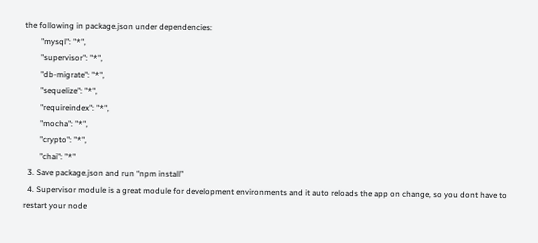the following in package.json under dependencies:
        "mysql": "*",
        "supervisor": "*",
        "db-migrate": "*",
        "sequelize": "*",
        "requireindex": "*",
        "mocha": "*",
        "crypto": "*",
        "chai": "*"
  3. Save package.json and run “npm install”
  4. Supervisor module is a great module for development environments and it auto reloads the app on change, so you dont have to restart your node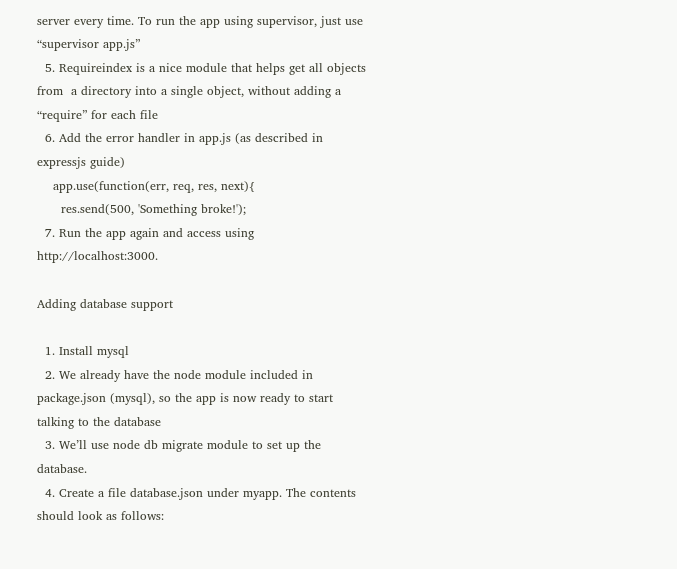server every time. To run the app using supervisor, just use “supervisor app.js”
  5. Requireindex is a nice module that helps get all objects from  a directory into a single object, without adding a “require” for each file
  6. Add the error handler in app.js (as described in expressjs guide)
    app.use(function(err, req, res, next){
      res.send(500, 'Something broke!');
  7. Run the app again and access using http://localhost:3000.

Adding database support

  1. Install mysql
  2. We already have the node module included in package.json (mysql), so the app is now ready to start talking to the database
  3. We’ll use node db migrate module to set up the database.
  4. Create a file database.json under myapp. The contents should look as follows: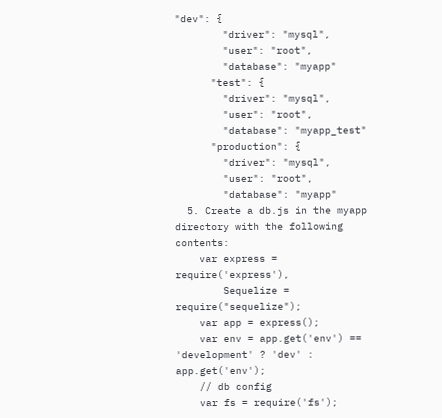"dev": {
        "driver": "mysql",
        "user": "root",
        "database": "myapp"
      "test": {
        "driver": "mysql",
        "user": "root",
        "database": "myapp_test"
      "production": {
        "driver": "mysql",
        "user": "root",
        "database": "myapp"
  5. Create a db.js in the myapp directory with the following contents:
    var express = require('express'),
        Sequelize = require("sequelize");
    var app = express();
    var env = app.get('env') == 'development' ? 'dev' : app.get('env');
    // db config
    var fs = require('fs');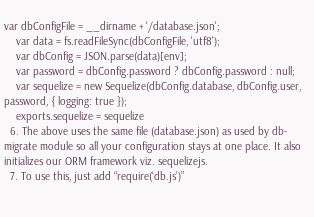var dbConfigFile = __dirname + '/database.json';
    var data = fs.readFileSync(dbConfigFile, 'utf8');
    var dbConfig = JSON.parse(data)[env];
    var password = dbConfig.password ? dbConfig.password : null;
    var sequelize = new Sequelize(dbConfig.database, dbConfig.user, password, { logging: true });
    exports.sequelize = sequelize
  6. The above uses the same file (database.json) as used by db-migrate module so all your configuration stays at one place. It also initializes our ORM framework viz. sequelizejs.
  7. To use this, just add “require(‘db.js’)”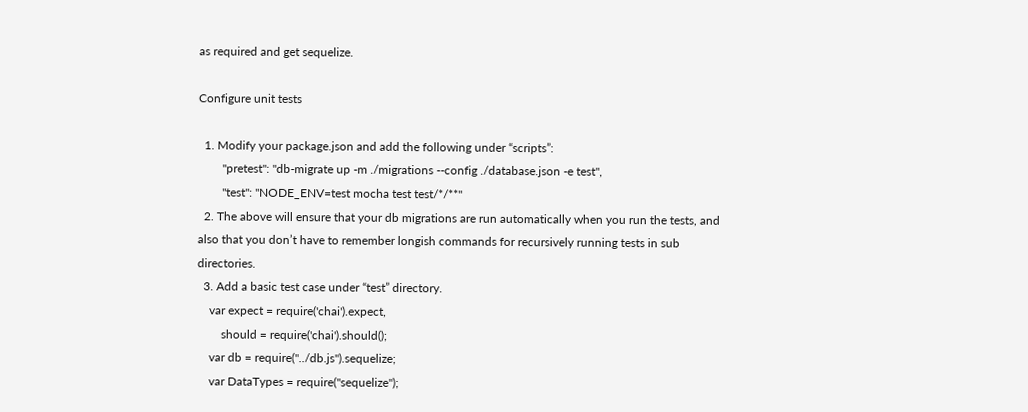as required and get sequelize.

Configure unit tests

  1. Modify your package.json and add the following under “scripts”:
        "pretest": "db-migrate up -m ./migrations --config ./database.json -e test",
        "test": "NODE_ENV=test mocha test test/*/**"
  2. The above will ensure that your db migrations are run automatically when you run the tests, and also that you don’t have to remember longish commands for recursively running tests in sub directories.
  3. Add a basic test case under “test” directory.
    var expect = require('chai').expect,
        should = require('chai').should();
    var db = require("../db.js").sequelize;
    var DataTypes = require("sequelize");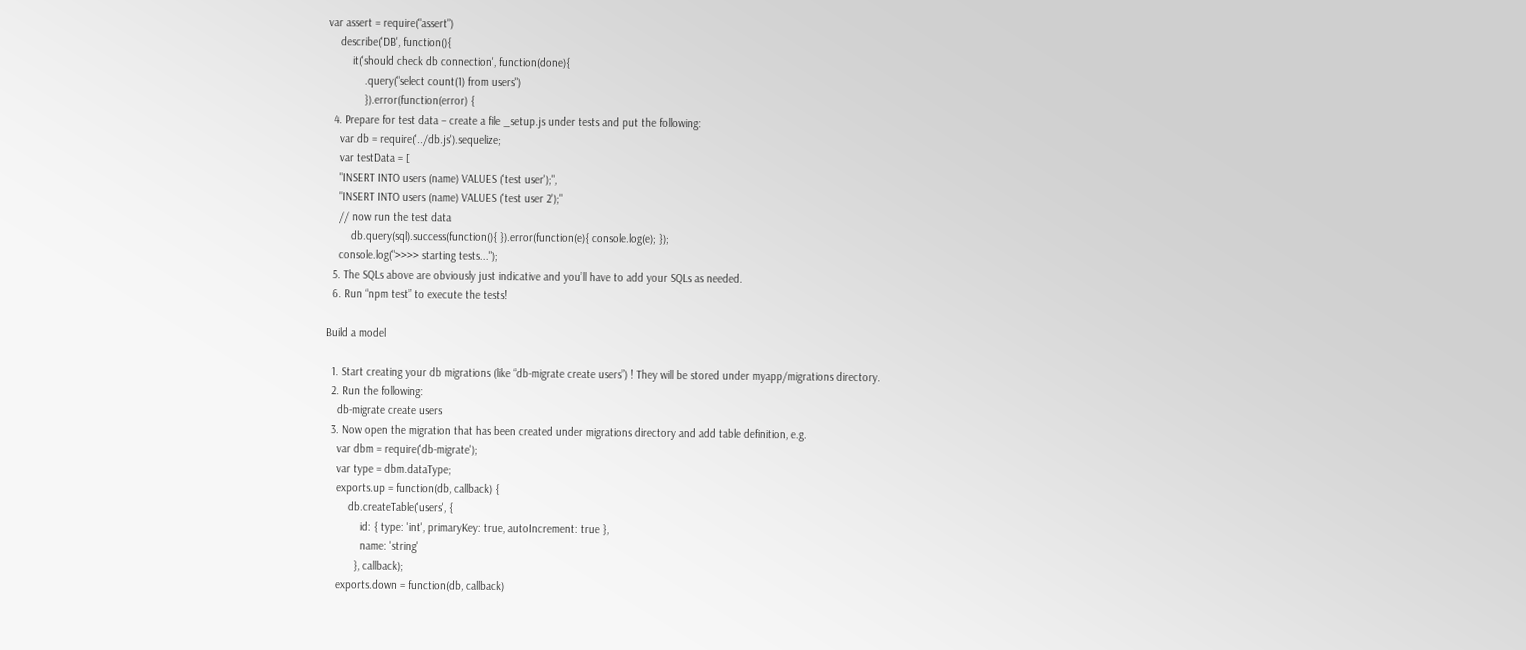var assert = require("assert")
    describe('DB', function(){
        it('should check db connection', function(done){
            .query("select count(1) from users")
            }).error(function(error) {
  4. Prepare for test data – create a file _setup.js under tests and put the following:
    var db = require('../db.js').sequelize;
    var testData = [
    "INSERT INTO users (name) VALUES ('test user');",
    "INSERT INTO users (name) VALUES ('test user 2');"
    // now run the test data
        db.query(sql).success(function(){ }).error(function(e){ console.log(e); });
    console.log(">>>> starting tests...");
  5. The SQLs above are obviously just indicative and you’ll have to add your SQLs as needed.
  6. Run “npm test” to execute the tests!

Build a model

  1. Start creating your db migrations (like “db-migrate create users”) ! They will be stored under myapp/migrations directory.
  2. Run the following:
    db-migrate create users
  3. Now open the migration that has been created under migrations directory and add table definition, e.g.
    var dbm = require('db-migrate');
    var type = dbm.dataType;
    exports.up = function(db, callback) {
        db.createTable('users', {
            id: { type: 'int', primaryKey: true, autoIncrement: true },
            name: 'string'
          }, callback);
    exports.down = function(db, callback)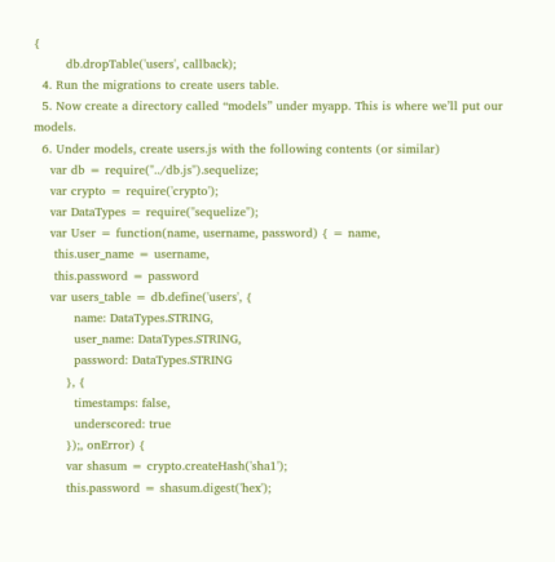{
        db.dropTable('users', callback);
  4. Run the migrations to create users table.
  5. Now create a directory called “models” under myapp. This is where we’ll put our models.
  6. Under models, create users.js with the following contents (or similar)
    var db = require("../db.js").sequelize;
    var crypto = require('crypto');
    var DataTypes = require("sequelize");
    var User = function(name, username, password) { = name,
     this.user_name = username,
     this.password = password
    var users_table = db.define('users', {
          name: DataTypes.STRING,
          user_name: DataTypes.STRING,
          password: DataTypes.STRING
        }, {
          timestamps: false,
          underscored: true
        });, onError) {
        var shasum = crypto.createHash('sha1');
        this.password = shasum.digest('hex');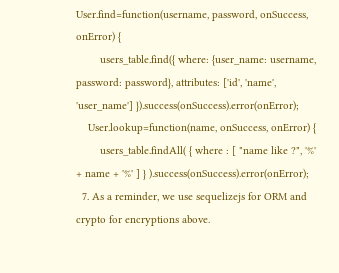User.find=function(username, password, onSuccess, onError) {
        users_table.find({ where: {user_name: username, password: password}, attributes: ['id', 'name', 'user_name'] }).success(onSuccess).error(onError);
    User.lookup=function(name, onSuccess, onError) {
        users_table.findAll( { where : [ "name like ?", '%' + name + '%' ] } ).success(onSuccess).error(onError);
  7. As a reminder, we use sequelizejs for ORM and crypto for encryptions above.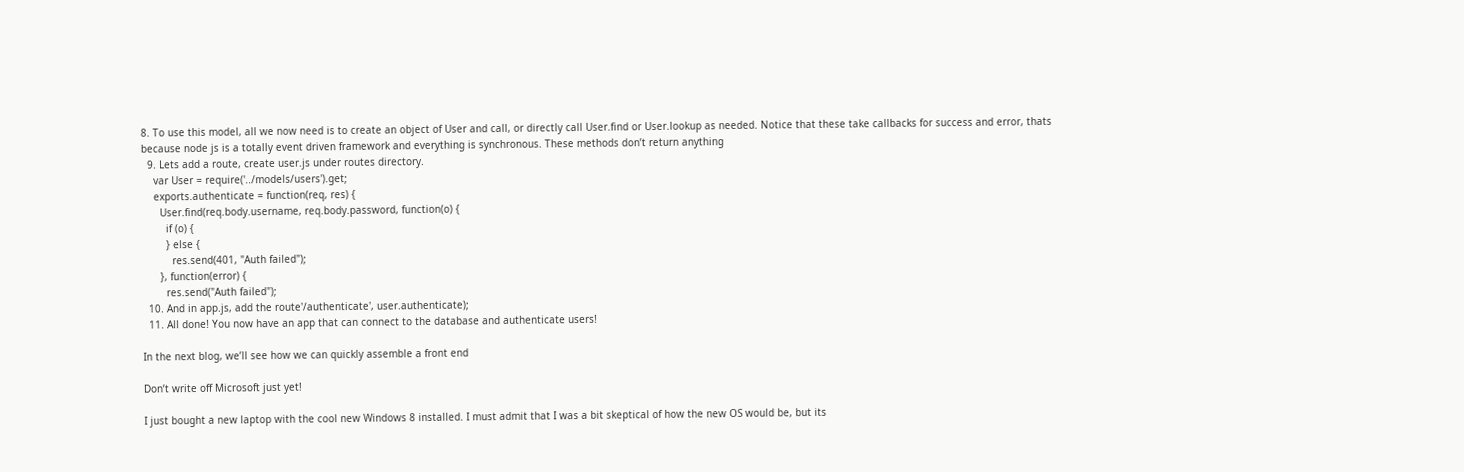8. To use this model, all we now need is to create an object of User and call, or directly call User.find or User.lookup as needed. Notice that these take callbacks for success and error, thats because node js is a totally event driven framework and everything is synchronous. These methods don’t return anything
  9. Lets add a route, create user.js under routes directory.
    var User = require('../models/users').get;
    exports.authenticate = function(req, res) {
      User.find(req.body.username, req.body.password, function(o) {
        if (o) {
        } else {
          res.send(401, "Auth failed");
      }, function(error) {
        res.send("Auth failed");
  10. And in app.js, add the route'/authenticate', user.authenticate);
  11. All done! You now have an app that can connect to the database and authenticate users!

In the next blog, we’ll see how we can quickly assemble a front end

Don’t write off Microsoft just yet!

I just bought a new laptop with the cool new Windows 8 installed. I must admit that I was a bit skeptical of how the new OS would be, but its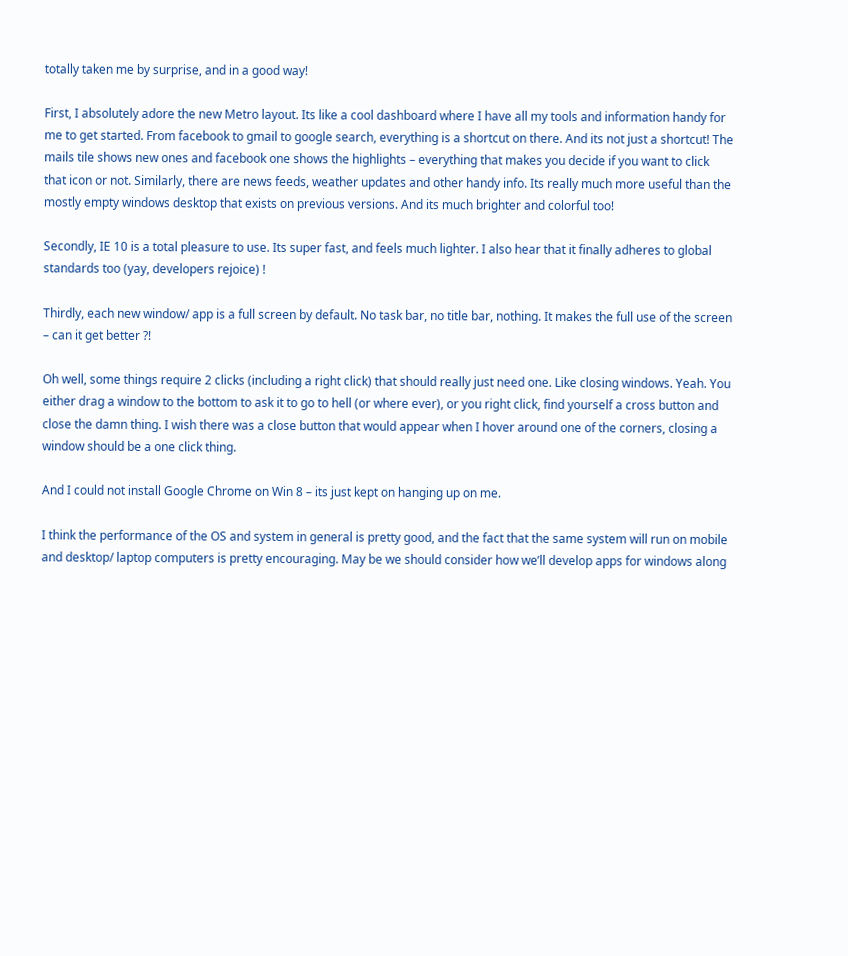totally taken me by surprise, and in a good way!

First, I absolutely adore the new Metro layout. Its like a cool dashboard where I have all my tools and information handy for me to get started. From facebook to gmail to google search, everything is a shortcut on there. And its not just a shortcut! The mails tile shows new ones and facebook one shows the highlights – everything that makes you decide if you want to click that icon or not. Similarly, there are news feeds, weather updates and other handy info. Its really much more useful than the mostly empty windows desktop that exists on previous versions. And its much brighter and colorful too!

Secondly, IE 10 is a total pleasure to use. Its super fast, and feels much lighter. I also hear that it finally adheres to global standards too (yay, developers rejoice) !

Thirdly, each new window/ app is a full screen by default. No task bar, no title bar, nothing. It makes the full use of the screen – can it get better ?!

Oh well, some things require 2 clicks (including a right click) that should really just need one. Like closing windows. Yeah. You either drag a window to the bottom to ask it to go to hell (or where ever), or you right click, find yourself a cross button and close the damn thing. I wish there was a close button that would appear when I hover around one of the corners, closing a window should be a one click thing.

And I could not install Google Chrome on Win 8 – its just kept on hanging up on me.

I think the performance of the OS and system in general is pretty good, and the fact that the same system will run on mobile and desktop/ laptop computers is pretty encouraging. May be we should consider how we’ll develop apps for windows along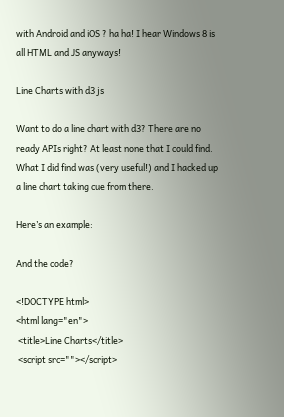with Android and iOS ? ha ha! I hear Windows 8 is all HTML and JS anyways!

Line Charts with d3 js

Want to do a line chart with d3? There are no ready APIs right? At least none that I could find. What I did find was (very useful!) and I hacked up a line chart taking cue from there.

Here’s an example:

And the code?

<!DOCTYPE html>
<html lang="en">
 <title>Line Charts</title>
 <script src=""></script>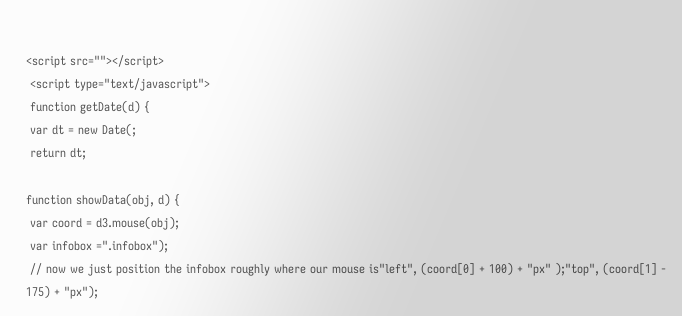<script src=""></script>
 <script type="text/javascript">
 function getDate(d) {
 var dt = new Date(;
 return dt;

function showData(obj, d) {
 var coord = d3.mouse(obj);
 var infobox =".infobox");
 // now we just position the infobox roughly where our mouse is"left", (coord[0] + 100) + "px" );"top", (coord[1] - 175) + "px");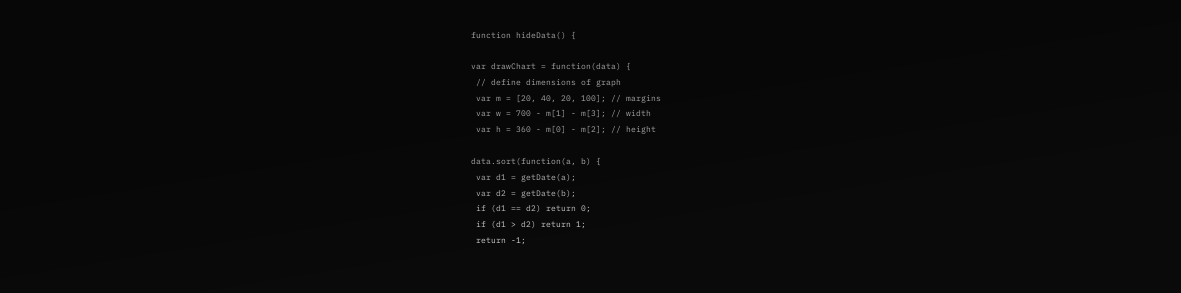function hideData() {

var drawChart = function(data) {
 // define dimensions of graph
 var m = [20, 40, 20, 100]; // margins
 var w = 700 - m[1] - m[3]; // width
 var h = 360 - m[0] - m[2]; // height

data.sort(function(a, b) {
 var d1 = getDate(a);
 var d2 = getDate(b);
 if (d1 == d2) return 0;
 if (d1 > d2) return 1;
 return -1;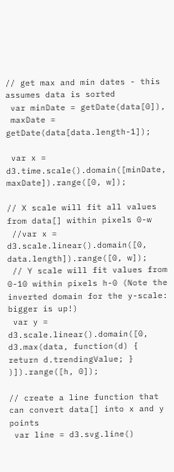// get max and min dates - this assumes data is sorted
 var minDate = getDate(data[0]),
 maxDate = getDate(data[data.length-1]);

 var x = d3.time.scale().domain([minDate, maxDate]).range([0, w]);

// X scale will fit all values from data[] within pixels 0-w
 //var x = d3.scale.linear().domain([0, data.length]).range([0, w]);
 // Y scale will fit values from 0-10 within pixels h-0 (Note the inverted domain for the y-scale: bigger is up!)
 var y = d3.scale.linear().domain([0, d3.max(data, function(d) { return d.trendingValue; } )]).range([h, 0]);

// create a line function that can convert data[] into x and y points
 var line = d3.svg.line()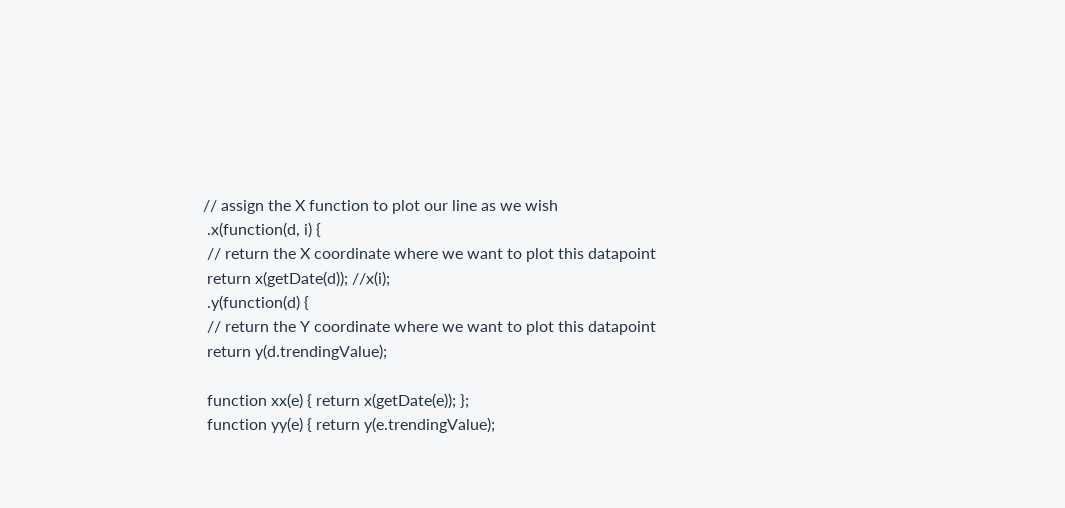// assign the X function to plot our line as we wish
 .x(function(d, i) {
 // return the X coordinate where we want to plot this datapoint
 return x(getDate(d)); //x(i);
 .y(function(d) {
 // return the Y coordinate where we want to plot this datapoint
 return y(d.trendingValue);

 function xx(e) { return x(getDate(e)); };
 function yy(e) { return y(e.trendingValue);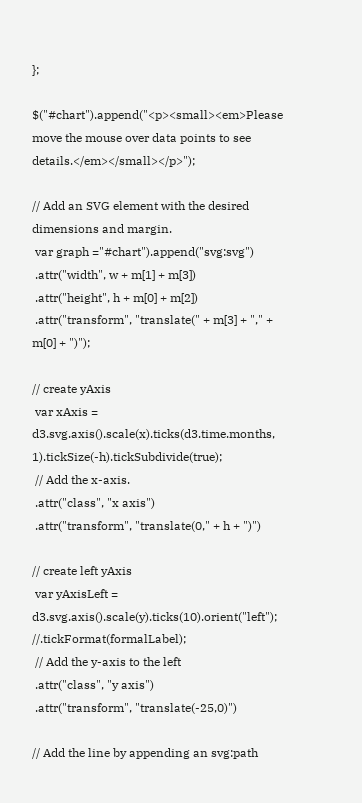};

$("#chart").append("<p><small><em>Please move the mouse over data points to see details.</em></small></p>");

// Add an SVG element with the desired dimensions and margin.
 var graph ="#chart").append("svg:svg")
 .attr("width", w + m[1] + m[3])
 .attr("height", h + m[0] + m[2])
 .attr("transform", "translate(" + m[3] + "," + m[0] + ")");

// create yAxis
 var xAxis = d3.svg.axis().scale(x).ticks(d3.time.months, 1).tickSize(-h).tickSubdivide(true);
 // Add the x-axis.
 .attr("class", "x axis")
 .attr("transform", "translate(0," + h + ")")

// create left yAxis
 var yAxisLeft = d3.svg.axis().scale(y).ticks(10).orient("left"); //.tickFormat(formalLabel);
 // Add the y-axis to the left
 .attr("class", "y axis")
 .attr("transform", "translate(-25,0)")

// Add the line by appending an svg:path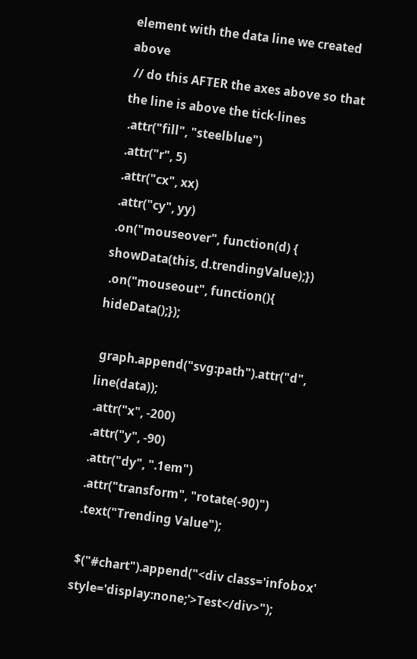element with the data line we created above
 // do this AFTER the axes above so that the line is above the tick-lines
 .attr("fill", "steelblue")
 .attr("r", 5)
 .attr("cx", xx)
 .attr("cy", yy)
 .on("mouseover", function(d) { showData(this, d.trendingValue);})
 .on("mouseout", function(){ hideData();});

 graph.append("svg:path").attr("d", line(data));
 .attr("x", -200)
 .attr("y", -90)
 .attr("dy", ".1em")
 .attr("transform", "rotate(-90)")
 .text("Trending Value");

 $("#chart").append("<div class='infobox' style='display:none;'>Test</div>");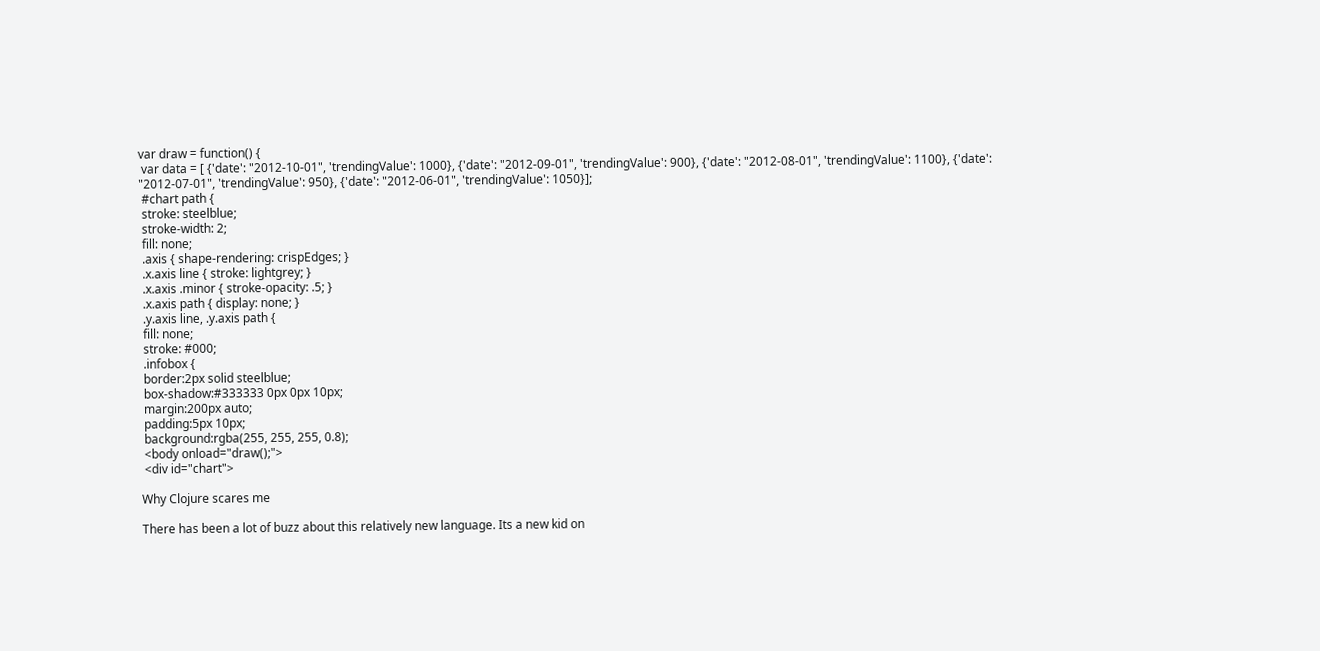var draw = function() {
 var data = [ {'date': "2012-10-01", 'trendingValue': 1000}, {'date': "2012-09-01", 'trendingValue': 900}, {'date': "2012-08-01", 'trendingValue': 1100}, {'date': "2012-07-01", 'trendingValue': 950}, {'date': "2012-06-01", 'trendingValue': 1050}];
 #chart path {
 stroke: steelblue;
 stroke-width: 2;
 fill: none;
 .axis { shape-rendering: crispEdges; }
 .x.axis line { stroke: lightgrey; }
 .x.axis .minor { stroke-opacity: .5; }
 .x.axis path { display: none; }
 .y.axis line, .y.axis path {
 fill: none;
 stroke: #000;
 .infobox {
 border:2px solid steelblue;
 box-shadow:#333333 0px 0px 10px;
 margin:200px auto;
 padding:5px 10px;
 background:rgba(255, 255, 255, 0.8);
 <body onload="draw();">
 <div id="chart">

Why Clojure scares me

There has been a lot of buzz about this relatively new language. Its a new kid on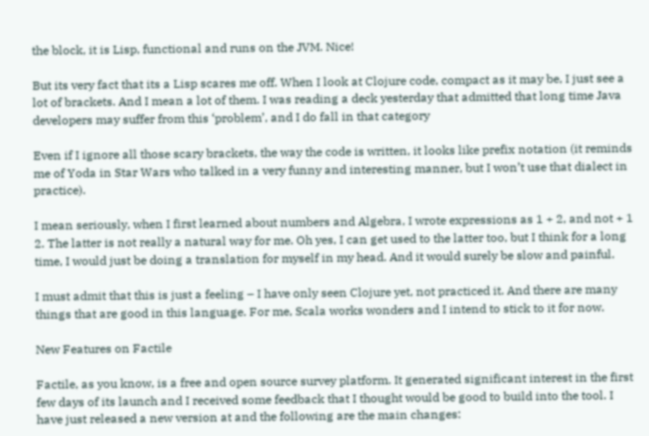the block, it is Lisp, functional and runs on the JVM. Nice!

But its very fact that its a Lisp scares me off. When I look at Clojure code, compact as it may be, I just see a lot of brackets. And I mean a lot of them. I was reading a deck yesterday that admitted that long time Java developers may suffer from this ‘problem’, and I do fall in that category

Even if I ignore all those scary brackets, the way the code is written, it looks like prefix notation (it reminds me of Yoda in Star Wars who talked in a very funny and interesting manner, but I won’t use that dialect in practice).

I mean seriously, when I first learned about numbers and Algebra, I wrote expressions as 1 + 2, and not + 1 2. The latter is not really a natural way for me. Oh yes, I can get used to the latter too, but I think for a long time, I would just be doing a translation for myself in my head. And it would surely be slow and painful.

I must admit that this is just a feeling – I have only seen Clojure yet, not practiced it. And there are many things that are good in this language. For me, Scala works wonders and I intend to stick to it for now.

New Features on Factile

Factile, as you know, is a free and open source survey platform. It generated significant interest in the first few days of its launch and I received some feedback that I thought would be good to build into the tool. I have just released a new version at and the following are the main changes: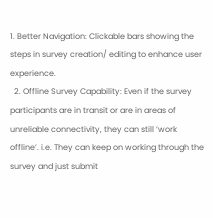1. Better Navigation: Clickable bars showing the steps in survey creation/ editing to enhance user experience.
  2. Offline Survey Capability: Even if the survey participants are in transit or are in areas of unreliable connectivity, they can still ‘work offline’. i.e. They can keep on working through the survey and just submit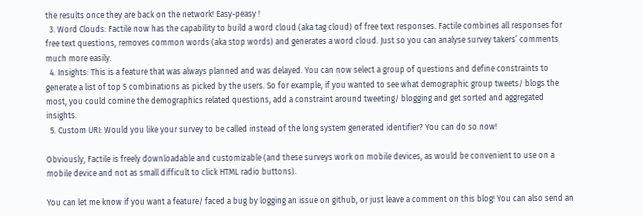the results once they are back on the network! Easy-peasy !
  3. Word Clouds: Factile now has the capability to build a word cloud (aka tag cloud) of free text responses. Factile combines all responses for free text questions, removes common words (aka stop words) and generates a word cloud. Just so you can analyse survey takers’ comments much more easily.
  4. Insights: This is a feature that was always planned and was delayed. You can now select a group of questions and define constraints to generate a list of top 5 combinations as picked by the users. So for example, if you wanted to see what demographic group tweets/ blogs the most, you could comine the demographics related questions, add a constraint around tweeting/ blogging and get sorted and aggregated insights.
  5. Custom URI: Would you like your survey to be called instead of the long system generated identifier? You can do so now!

Obviously, Factile is freely downloadable and customizable (and these surveys work on mobile devices, as would be convenient to use on a mobile device and not as small difficult to click HTML radio buttons).

You can let me know if you want a feature/ faced a bug by logging an issue on github, or just leave a comment on this blog! You can also send an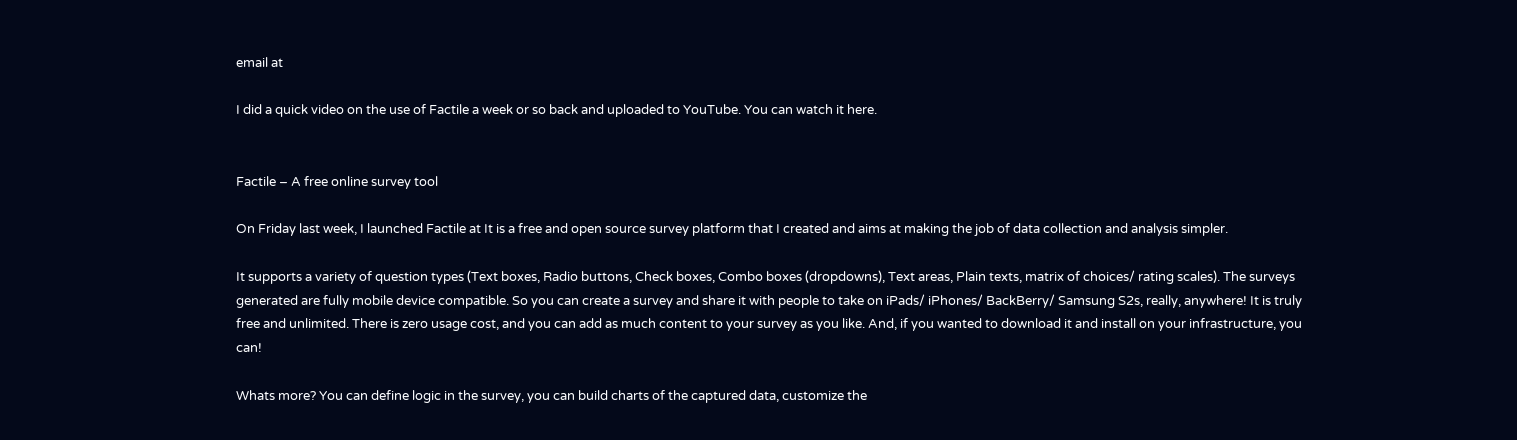email at

I did a quick video on the use of Factile a week or so back and uploaded to YouTube. You can watch it here.


Factile – A free online survey tool

On Friday last week, I launched Factile at It is a free and open source survey platform that I created and aims at making the job of data collection and analysis simpler.

It supports a variety of question types (Text boxes, Radio buttons, Check boxes, Combo boxes (dropdowns), Text areas, Plain texts, matrix of choices/ rating scales). The surveys generated are fully mobile device compatible. So you can create a survey and share it with people to take on iPads/ iPhones/ BackBerry/ Samsung S2s, really, anywhere! It is truly free and unlimited. There is zero usage cost, and you can add as much content to your survey as you like. And, if you wanted to download it and install on your infrastructure, you can!

Whats more? You can define logic in the survey, you can build charts of the captured data, customize the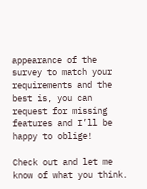appearance of the survey to match your requirements and the best is, you can request for missing features and I’ll be happy to oblige!

Check out and let me know of what you think.